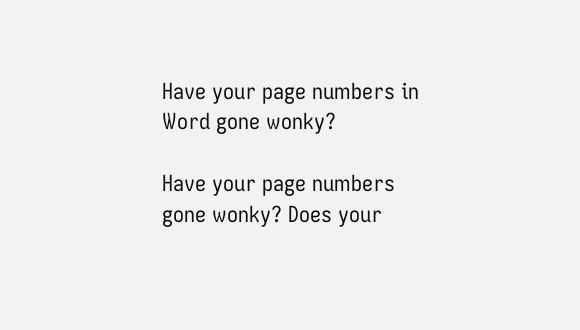Have your page numbers in Word gone wonky?

Have your page numbers gone wonky? Does your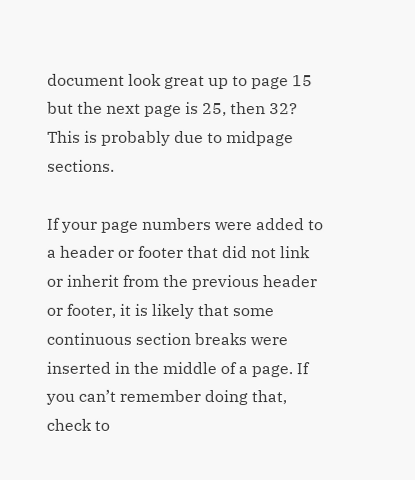document look great up to page 15 but the next page is 25, then 32? This is probably due to midpage sections.

If your page numbers were added to a header or footer that did not link or inherit from the previous header or footer, it is likely that some continuous section breaks were inserted in the middle of a page. If you can’t remember doing that, check to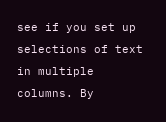see if you set up selections of text in multiple columns. By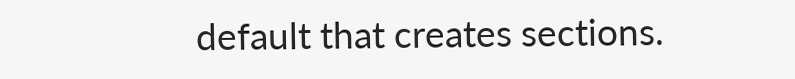default that creates sections.